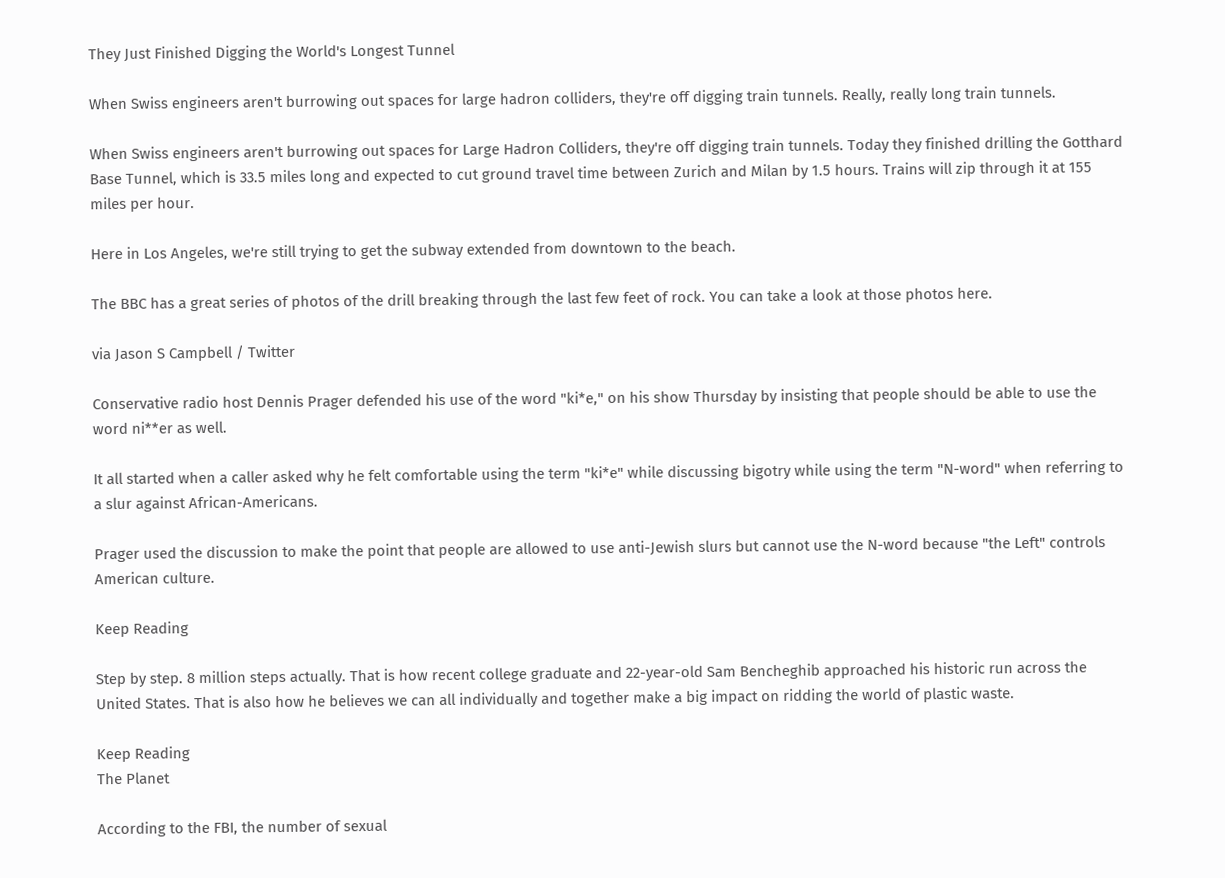They Just Finished Digging the World's Longest Tunnel

When Swiss engineers aren't burrowing out spaces for large hadron colliders, they're off digging train tunnels. Really, really long train tunnels.

When Swiss engineers aren't burrowing out spaces for Large Hadron Colliders, they're off digging train tunnels. Today they finished drilling the Gotthard Base Tunnel, which is 33.5 miles long and expected to cut ground travel time between Zurich and Milan by 1.5 hours. Trains will zip through it at 155 miles per hour.

Here in Los Angeles, we're still trying to get the subway extended from downtown to the beach.

The BBC has a great series of photos of the drill breaking through the last few feet of rock. You can take a look at those photos here.

via Jason S Campbell / Twitter

Conservative radio host Dennis Prager defended his use of the word "ki*e," on his show Thursday by insisting that people should be able to use the word ni**er as well.

It all started when a caller asked why he felt comfortable using the term "ki*e" while discussing bigotry while using the term "N-word" when referring to a slur against African-Americans.

Prager used the discussion to make the point that people are allowed to use anti-Jewish slurs but cannot use the N-word because "the Left" controls American culture.

Keep Reading

Step by step. 8 million steps actually. That is how recent college graduate and 22-year-old Sam Bencheghib approached his historic run across the United States. That is also how he believes we can all individually and together make a big impact on ridding the world of plastic waste.

Keep Reading
The Planet

According to the FBI, the number of sexual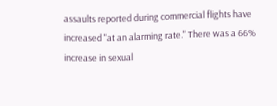assaults reported during commercial flights have increased "at an alarming rate." There was a 66% increase in sexual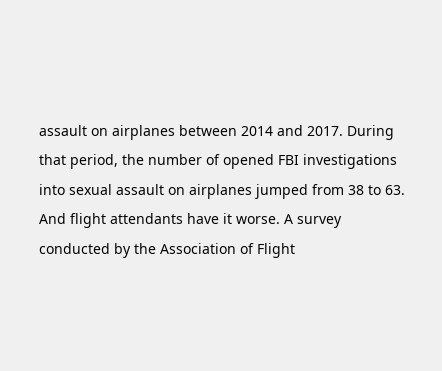assault on airplanes between 2014 and 2017. During that period, the number of opened FBI investigations into sexual assault on airplanes jumped from 38 to 63. And flight attendants have it worse. A survey conducted by the Association of Flight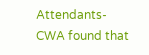Attendants-CWA found that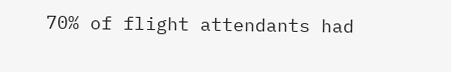70% of flight attendants had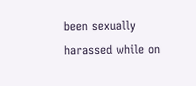been sexually harassed while on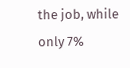the job, while only 7%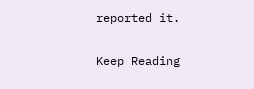reported it.

Keep Reading